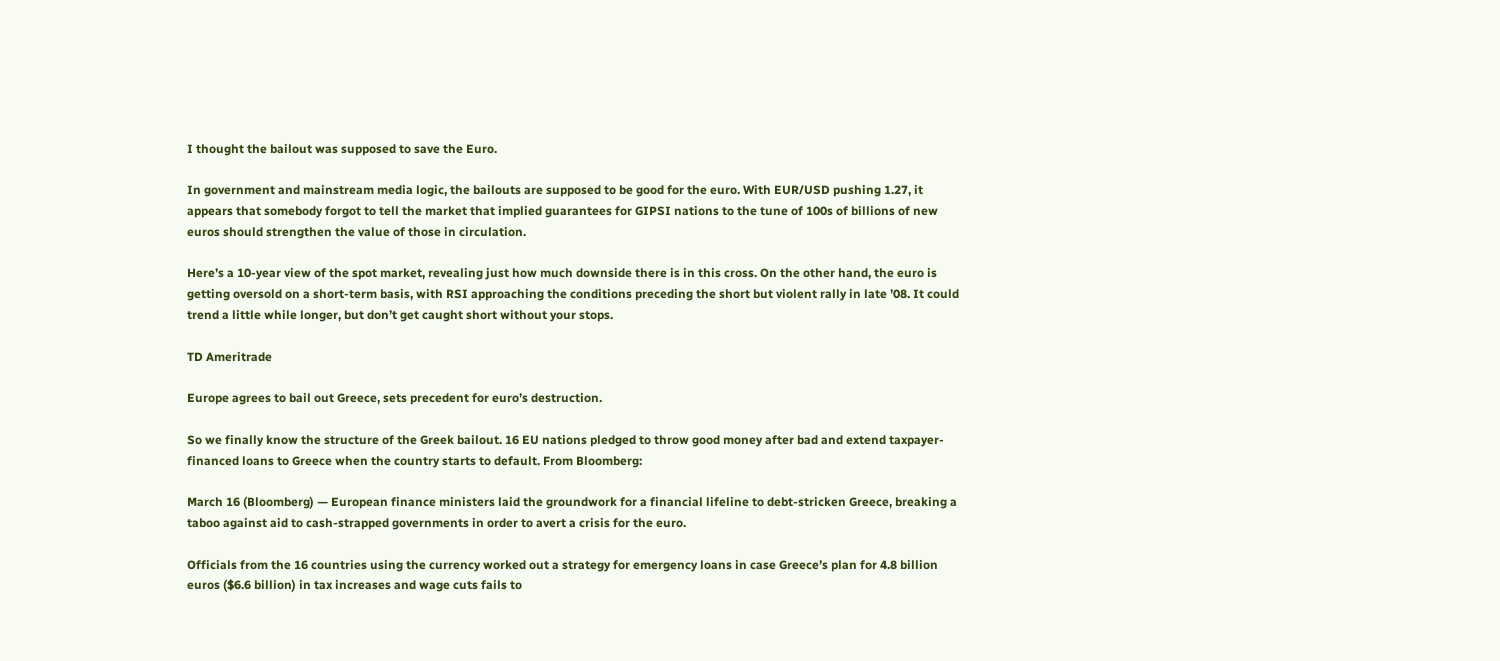I thought the bailout was supposed to save the Euro.

In government and mainstream media logic, the bailouts are supposed to be good for the euro. With EUR/USD pushing 1.27, it appears that somebody forgot to tell the market that implied guarantees for GIPSI nations to the tune of 100s of billions of new euros should strengthen the value of those in circulation.

Here’s a 10-year view of the spot market, revealing just how much downside there is in this cross. On the other hand, the euro is getting oversold on a short-term basis, with RSI approaching the conditions preceding the short but violent rally in late ’08. It could trend a little while longer, but don’t get caught short without your stops.

TD Ameritrade

Europe agrees to bail out Greece, sets precedent for euro’s destruction.

So we finally know the structure of the Greek bailout. 16 EU nations pledged to throw good money after bad and extend taxpayer-financed loans to Greece when the country starts to default. From Bloomberg:

March 16 (Bloomberg) — European finance ministers laid the groundwork for a financial lifeline to debt-stricken Greece, breaking a taboo against aid to cash-strapped governments in order to avert a crisis for the euro.

Officials from the 16 countries using the currency worked out a strategy for emergency loans in case Greece’s plan for 4.8 billion euros ($6.6 billion) in tax increases and wage cuts fails to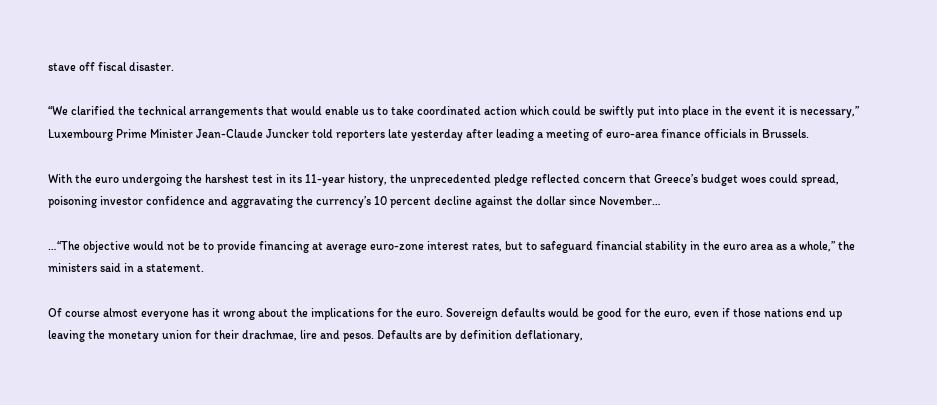stave off fiscal disaster.

“We clarified the technical arrangements that would enable us to take coordinated action which could be swiftly put into place in the event it is necessary,” Luxembourg Prime Minister Jean-Claude Juncker told reporters late yesterday after leading a meeting of euro-area finance officials in Brussels.

With the euro undergoing the harshest test in its 11-year history, the unprecedented pledge reflected concern that Greece’s budget woes could spread, poisoning investor confidence and aggravating the currency’s 10 percent decline against the dollar since November…

…“The objective would not be to provide financing at average euro-zone interest rates, but to safeguard financial stability in the euro area as a whole,” the ministers said in a statement.

Of course almost everyone has it wrong about the implications for the euro. Sovereign defaults would be good for the euro, even if those nations end up leaving the monetary union for their drachmae, lire and pesos. Defaults are by definition deflationary,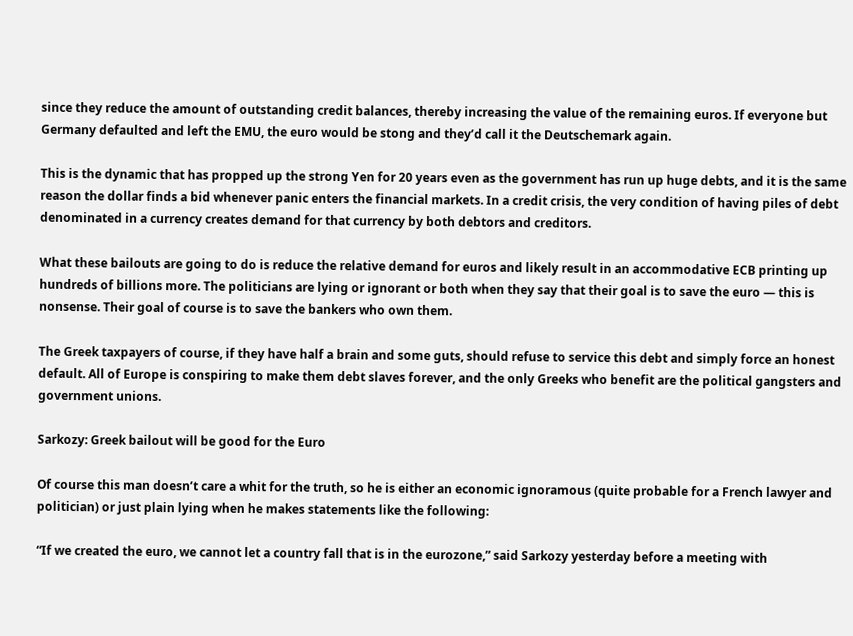since they reduce the amount of outstanding credit balances, thereby increasing the value of the remaining euros. If everyone but Germany defaulted and left the EMU, the euro would be stong and they’d call it the Deutschemark again.

This is the dynamic that has propped up the strong Yen for 20 years even as the government has run up huge debts, and it is the same reason the dollar finds a bid whenever panic enters the financial markets. In a credit crisis, the very condition of having piles of debt denominated in a currency creates demand for that currency by both debtors and creditors.

What these bailouts are going to do is reduce the relative demand for euros and likely result in an accommodative ECB printing up hundreds of billions more. The politicians are lying or ignorant or both when they say that their goal is to save the euro — this is nonsense. Their goal of course is to save the bankers who own them.

The Greek taxpayers of course, if they have half a brain and some guts, should refuse to service this debt and simply force an honest default. All of Europe is conspiring to make them debt slaves forever, and the only Greeks who benefit are the political gangsters and government unions.

Sarkozy: Greek bailout will be good for the Euro

Of course this man doesn’t care a whit for the truth, so he is either an economic ignoramous (quite probable for a French lawyer and politician) or just plain lying when he makes statements like the following:

“If we created the euro, we cannot let a country fall that is in the eurozone,” said Sarkozy yesterday before a meeting with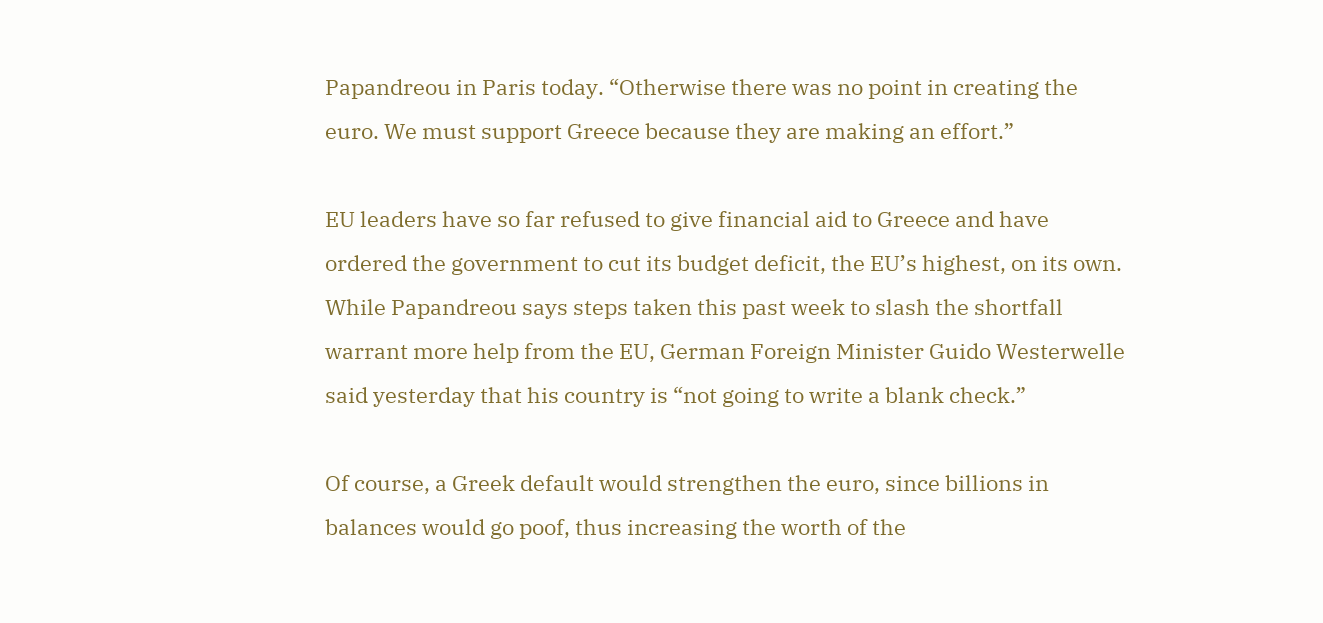Papandreou in Paris today. “Otherwise there was no point in creating the euro. We must support Greece because they are making an effort.”

EU leaders have so far refused to give financial aid to Greece and have ordered the government to cut its budget deficit, the EU’s highest, on its own. While Papandreou says steps taken this past week to slash the shortfall warrant more help from the EU, German Foreign Minister Guido Westerwelle said yesterday that his country is “not going to write a blank check.”

Of course, a Greek default would strengthen the euro, since billions in balances would go poof, thus increasing the worth of the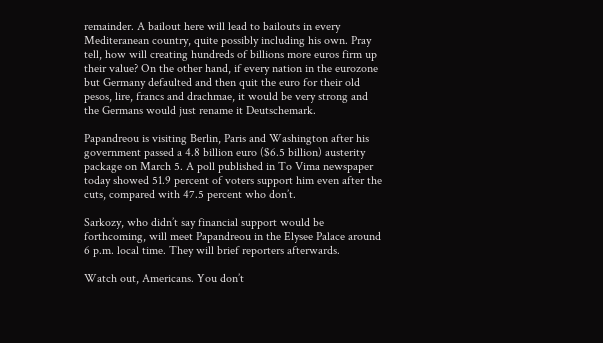remainder. A bailout here will lead to bailouts in every Mediteranean country, quite possibly including his own. Pray tell, how will creating hundreds of billions more euros firm up their value? On the other hand, if every nation in the eurozone but Germany defaulted and then quit the euro for their old pesos, lire, francs and drachmae, it would be very strong and the Germans would just rename it Deutschemark.

Papandreou is visiting Berlin, Paris and Washington after his government passed a 4.8 billion euro ($6.5 billion) austerity package on March 5. A poll published in To Vima newspaper today showed 51.9 percent of voters support him even after the cuts, compared with 47.5 percent who don’t.

Sarkozy, who didn’t say financial support would be forthcoming, will meet Papandreou in the Elysee Palace around 6 p.m. local time. They will brief reporters afterwards.

Watch out, Americans. You don’t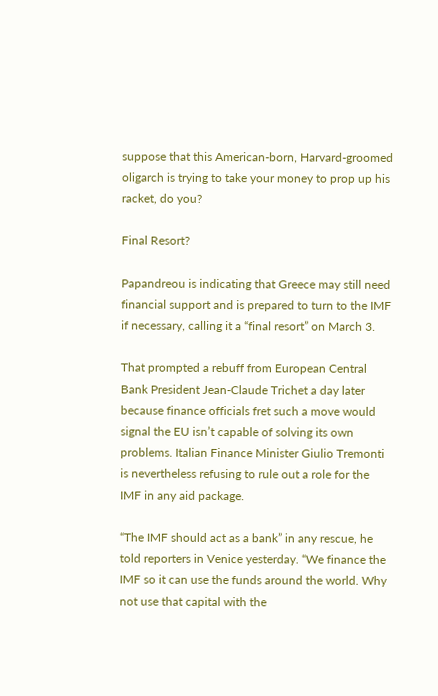suppose that this American-born, Harvard-groomed oligarch is trying to take your money to prop up his racket, do you?

Final Resort?

Papandreou is indicating that Greece may still need financial support and is prepared to turn to the IMF if necessary, calling it a “final resort” on March 3.

That prompted a rebuff from European Central Bank President Jean-Claude Trichet a day later because finance officials fret such a move would signal the EU isn’t capable of solving its own problems. Italian Finance Minister Giulio Tremonti is nevertheless refusing to rule out a role for the IMF in any aid package.

“The IMF should act as a bank” in any rescue, he told reporters in Venice yesterday. “We finance the IMF so it can use the funds around the world. Why not use that capital with the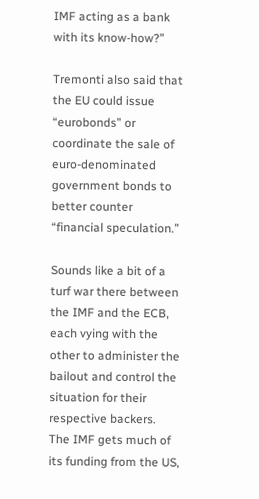IMF acting as a bank with its know-how?”

Tremonti also said that the EU could issue “eurobonds” or coordinate the sale of euro-denominated government bonds to better counter “financial speculation.”

Sounds like a bit of a turf war there between the IMF and the ECB, each vying with the other to administer the bailout and control the situation for their respective backers.  The IMF gets much of its funding from the US,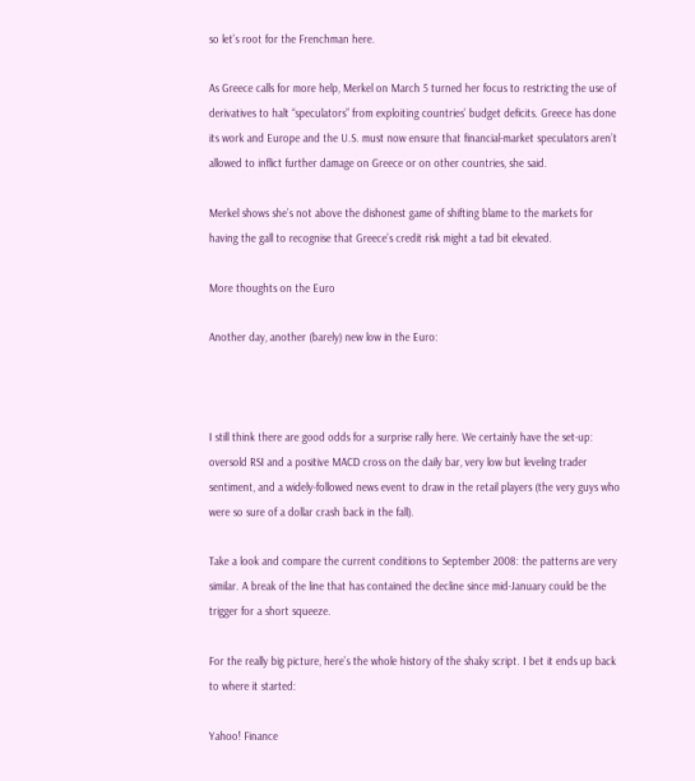so let’s root for the Frenchman here.

As Greece calls for more help, Merkel on March 5 turned her focus to restricting the use of derivatives to halt “speculators” from exploiting countries’ budget deficits. Greece has done its work and Europe and the U.S. must now ensure that financial-market speculators aren’t allowed to inflict further damage on Greece or on other countries, she said.

Merkel shows she’s not above the dishonest game of shifting blame to the markets for having the gall to recognise that Greece’s credit risk might a tad bit elevated.

More thoughts on the Euro

Another day, another (barely) new low in the Euro:



I still think there are good odds for a surprise rally here. We certainly have the set-up: oversold RSI and a positive MACD cross on the daily bar, very low but leveling trader sentiment, and a widely-followed news event to draw in the retail players (the very guys who were so sure of a dollar crash back in the fall).

Take a look and compare the current conditions to September 2008: the patterns are very similar. A break of the line that has contained the decline since mid-January could be the trigger for a short squeeze.

For the really big picture, here’s the whole history of the shaky script. I bet it ends up back to where it started:

Yahoo! Finance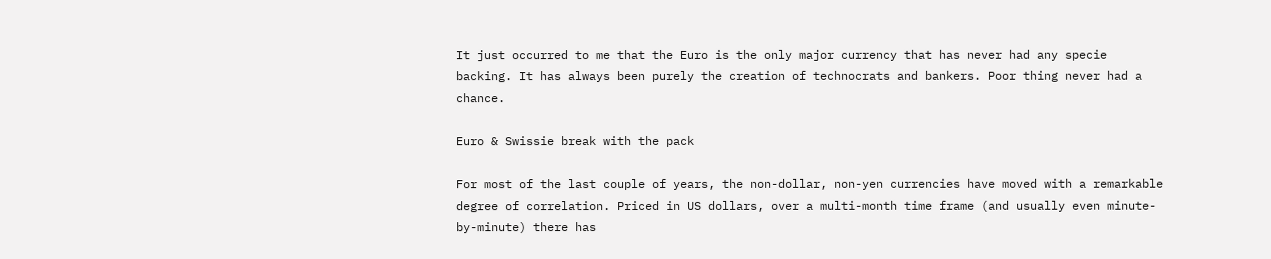It just occurred to me that the Euro is the only major currency that has never had any specie backing. It has always been purely the creation of technocrats and bankers. Poor thing never had a chance.

Euro & Swissie break with the pack

For most of the last couple of years, the non-dollar, non-yen currencies have moved with a remarkable degree of correlation. Priced in US dollars, over a multi-month time frame (and usually even minute-by-minute) there has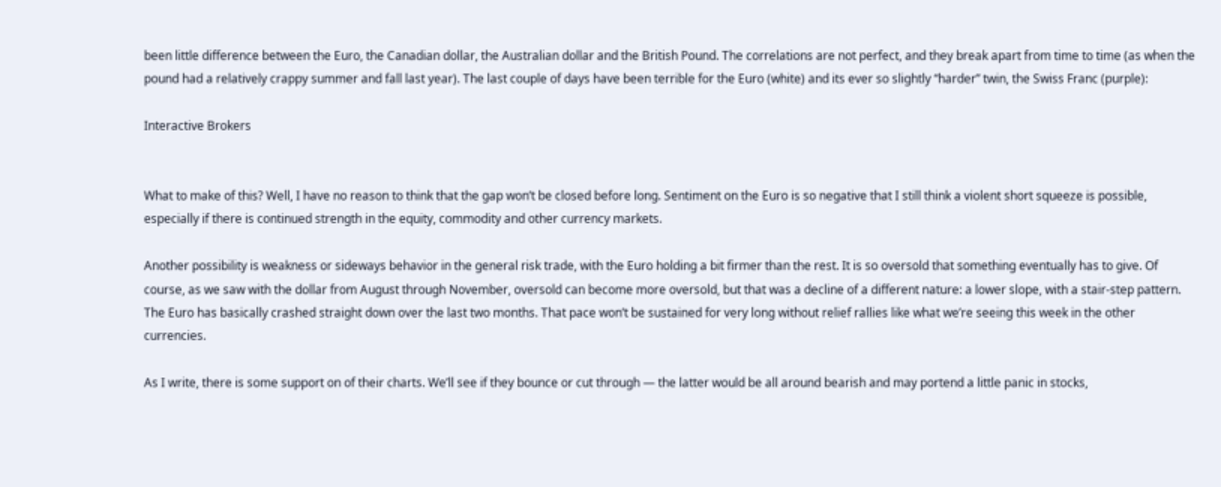been little difference between the Euro, the Canadian dollar, the Australian dollar and the British Pound. The correlations are not perfect, and they break apart from time to time (as when the pound had a relatively crappy summer and fall last year). The last couple of days have been terrible for the Euro (white) and its ever so slightly “harder” twin, the Swiss Franc (purple):

Interactive Brokers


What to make of this? Well, I have no reason to think that the gap won’t be closed before long. Sentiment on the Euro is so negative that I still think a violent short squeeze is possible, especially if there is continued strength in the equity, commodity and other currency markets.

Another possibility is weakness or sideways behavior in the general risk trade, with the Euro holding a bit firmer than the rest. It is so oversold that something eventually has to give. Of course, as we saw with the dollar from August through November, oversold can become more oversold, but that was a decline of a different nature: a lower slope, with a stair-step pattern. The Euro has basically crashed straight down over the last two months. That pace won’t be sustained for very long without relief rallies like what we’re seeing this week in the other currencies.

As I write, there is some support on of their charts. We’ll see if they bounce or cut through — the latter would be all around bearish and may portend a little panic in stocks,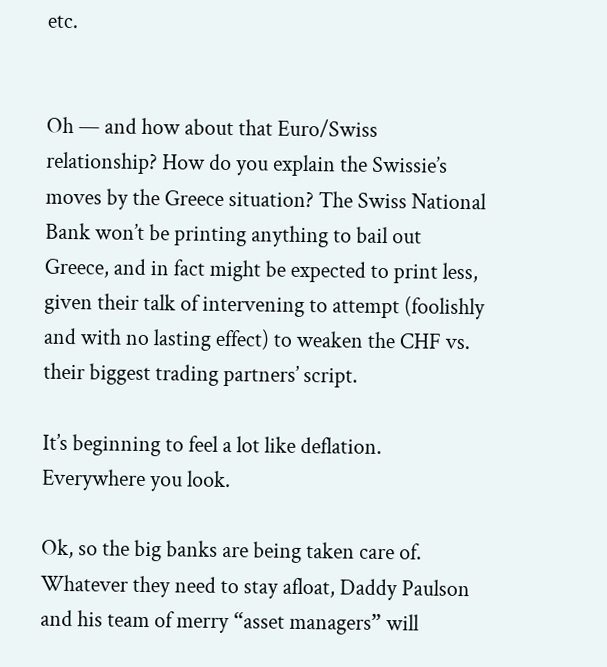etc.


Oh — and how about that Euro/Swiss relationship? How do you explain the Swissie’s moves by the Greece situation? The Swiss National Bank won’t be printing anything to bail out Greece, and in fact might be expected to print less, given their talk of intervening to attempt (foolishly and with no lasting effect) to weaken the CHF vs. their biggest trading partners’ script.

It’s beginning to feel a lot like deflation. Everywhere you look.

Ok, so the big banks are being taken care of. Whatever they need to stay afloat, Daddy Paulson and his team of merry “asset managers” will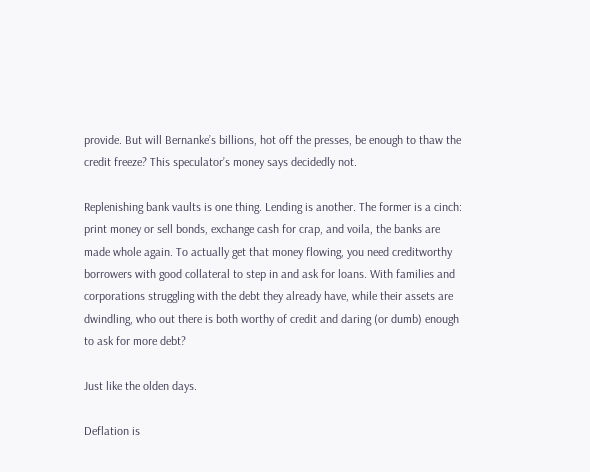provide. But will Bernanke’s billions, hot off the presses, be enough to thaw the credit freeze? This speculator’s money says decidedly not.

Replenishing bank vaults is one thing. Lending is another. The former is a cinch: print money or sell bonds, exchange cash for crap, and voila, the banks are made whole again. To actually get that money flowing, you need creditworthy borrowers with good collateral to step in and ask for loans. With families and corporations struggling with the debt they already have, while their assets are dwindling, who out there is both worthy of credit and daring (or dumb) enough to ask for more debt?

Just like the olden days.

Deflation is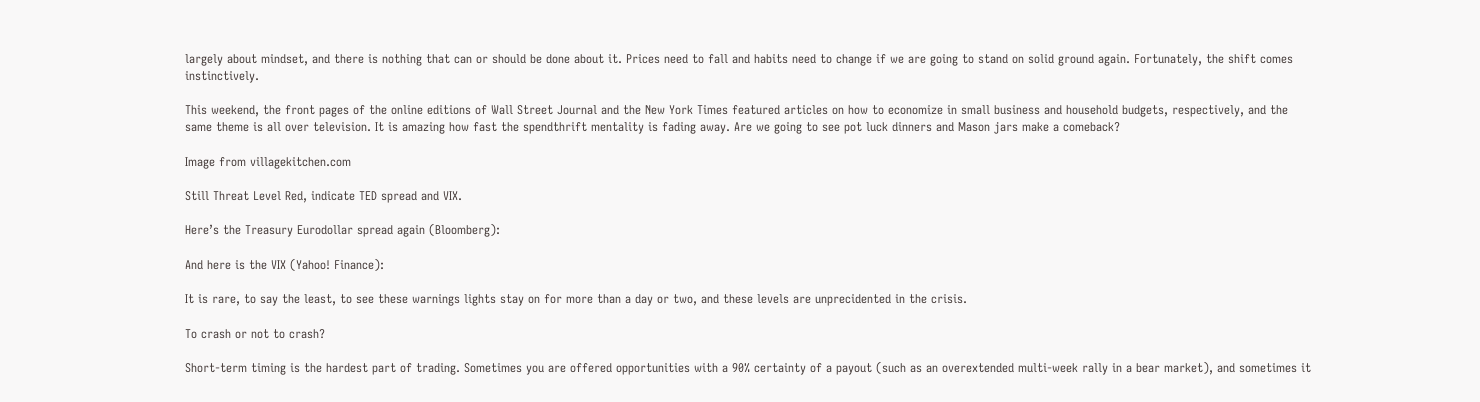largely about mindset, and there is nothing that can or should be done about it. Prices need to fall and habits need to change if we are going to stand on solid ground again. Fortunately, the shift comes instinctively.

This weekend, the front pages of the online editions of Wall Street Journal and the New York Times featured articles on how to economize in small business and household budgets, respectively, and the same theme is all over television. It is amazing how fast the spendthrift mentality is fading away. Are we going to see pot luck dinners and Mason jars make a comeback?

Image from villagekitchen.com

Still Threat Level Red, indicate TED spread and VIX.

Here’s the Treasury Eurodollar spread again (Bloomberg):

And here is the VIX (Yahoo! Finance):

It is rare, to say the least, to see these warnings lights stay on for more than a day or two, and these levels are unprecidented in the crisis.

To crash or not to crash?

Short-term timing is the hardest part of trading. Sometimes you are offered opportunities with a 90% certainty of a payout (such as an overextended multi-week rally in a bear market), and sometimes it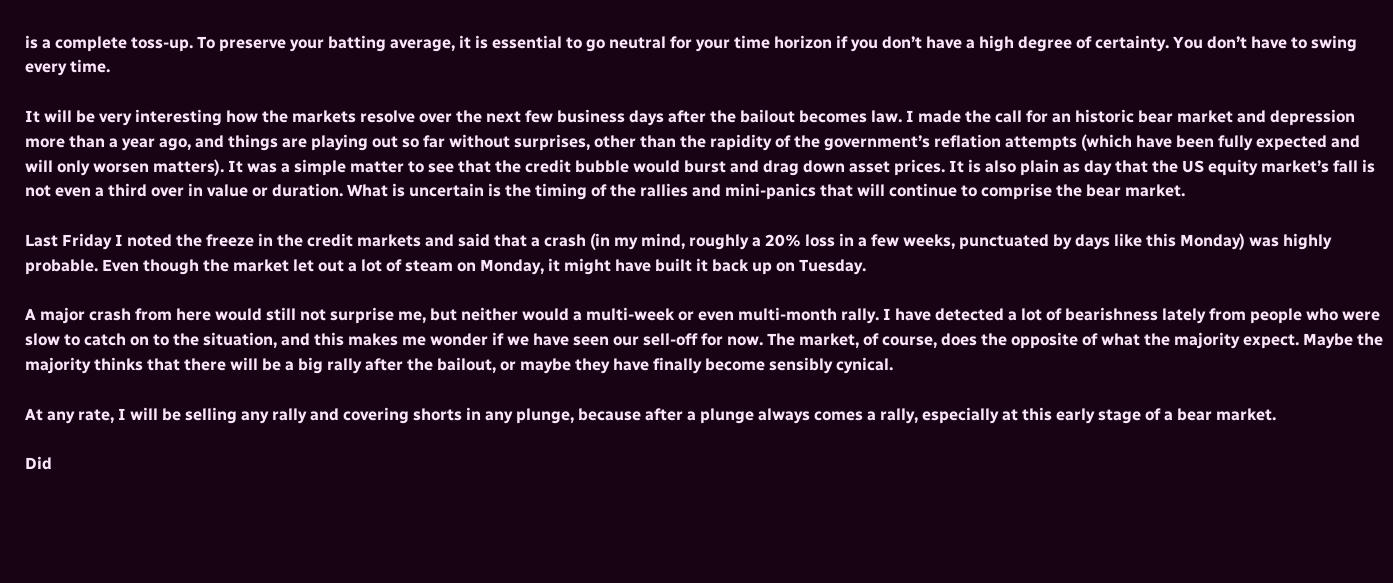is a complete toss-up. To preserve your batting average, it is essential to go neutral for your time horizon if you don’t have a high degree of certainty. You don’t have to swing every time.

It will be very interesting how the markets resolve over the next few business days after the bailout becomes law. I made the call for an historic bear market and depression more than a year ago, and things are playing out so far without surprises, other than the rapidity of the government’s reflation attempts (which have been fully expected and will only worsen matters). It was a simple matter to see that the credit bubble would burst and drag down asset prices. It is also plain as day that the US equity market’s fall is not even a third over in value or duration. What is uncertain is the timing of the rallies and mini-panics that will continue to comprise the bear market.

Last Friday I noted the freeze in the credit markets and said that a crash (in my mind, roughly a 20% loss in a few weeks, punctuated by days like this Monday) was highly probable. Even though the market let out a lot of steam on Monday, it might have built it back up on Tuesday.

A major crash from here would still not surprise me, but neither would a multi-week or even multi-month rally. I have detected a lot of bearishness lately from people who were slow to catch on to the situation, and this makes me wonder if we have seen our sell-off for now. The market, of course, does the opposite of what the majority expect. Maybe the majority thinks that there will be a big rally after the bailout, or maybe they have finally become sensibly cynical.

At any rate, I will be selling any rally and covering shorts in any plunge, because after a plunge always comes a rally, especially at this early stage of a bear market.

Did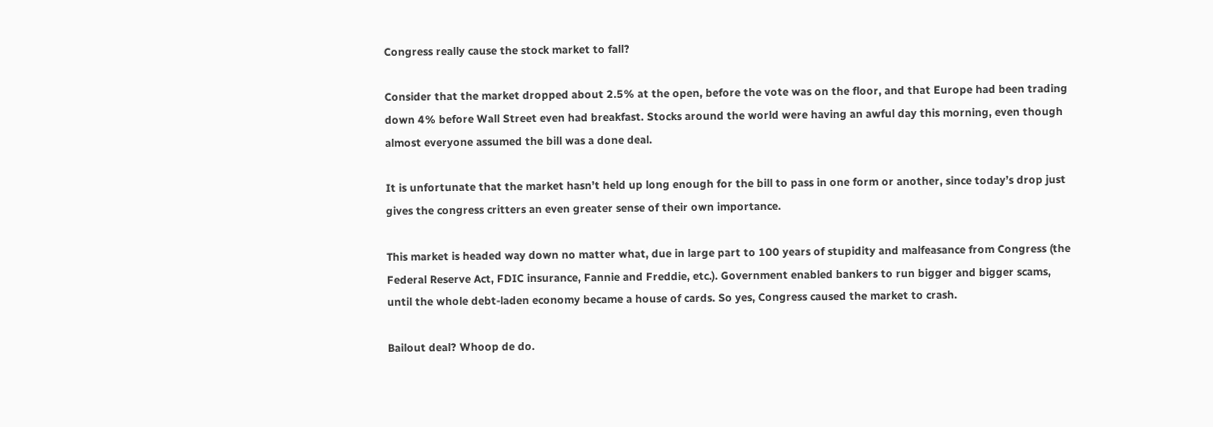Congress really cause the stock market to fall?

Consider that the market dropped about 2.5% at the open, before the vote was on the floor, and that Europe had been trading down 4% before Wall Street even had breakfast. Stocks around the world were having an awful day this morning, even though almost everyone assumed the bill was a done deal.

It is unfortunate that the market hasn’t held up long enough for the bill to pass in one form or another, since today’s drop just gives the congress critters an even greater sense of their own importance.

This market is headed way down no matter what, due in large part to 100 years of stupidity and malfeasance from Congress (the Federal Reserve Act, FDIC insurance, Fannie and Freddie, etc.). Government enabled bankers to run bigger and bigger scams, until the whole debt-laden economy became a house of cards. So yes, Congress caused the market to crash.

Bailout deal? Whoop de do.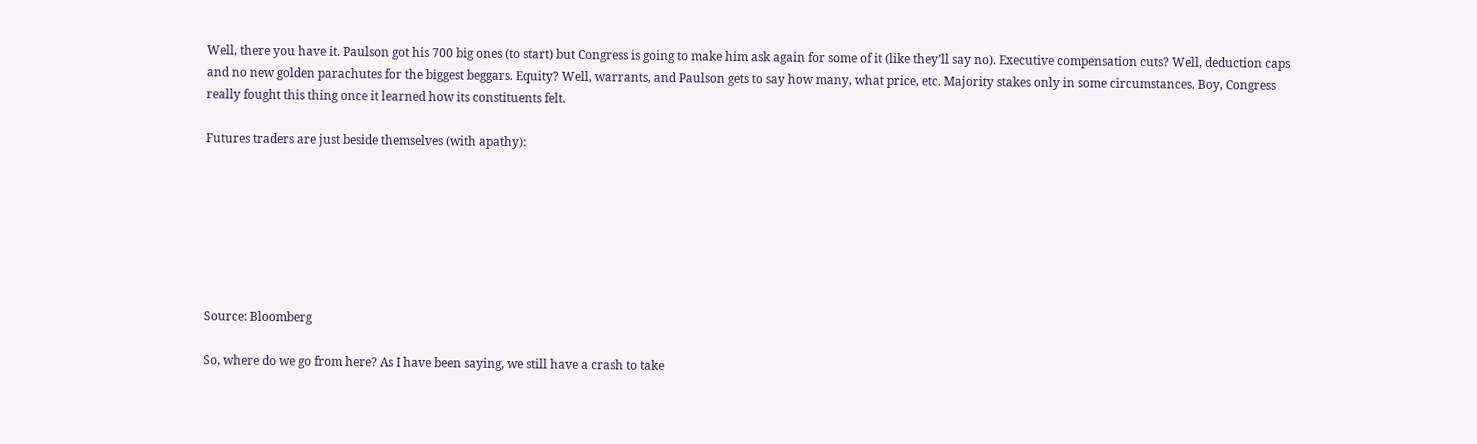Well, there you have it. Paulson got his 700 big ones (to start) but Congress is going to make him ask again for some of it (like they’ll say no). Executive compensation cuts? Well, deduction caps and no new golden parachutes for the biggest beggars. Equity? Well, warrants, and Paulson gets to say how many, what price, etc. Majority stakes only in some circumstances. Boy, Congress really fought this thing once it learned how its constituents felt.

Futures traders are just beside themselves (with apathy):







Source: Bloomberg

So, where do we go from here? As I have been saying, we still have a crash to take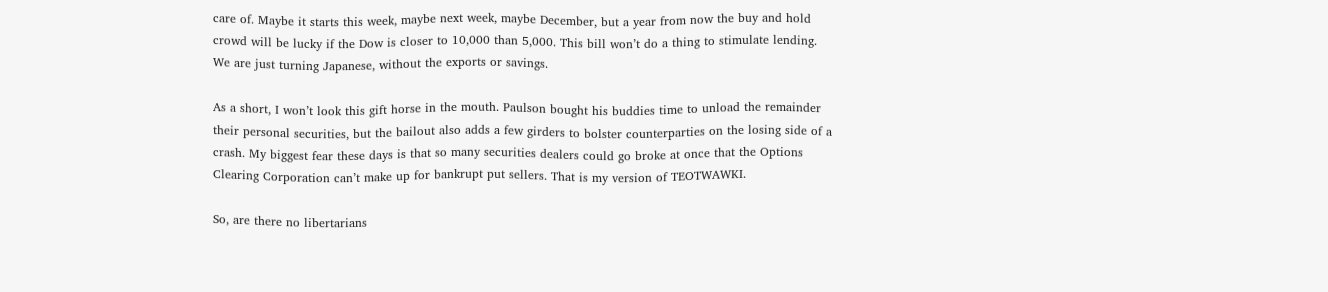care of. Maybe it starts this week, maybe next week, maybe December, but a year from now the buy and hold crowd will be lucky if the Dow is closer to 10,000 than 5,000. This bill won’t do a thing to stimulate lending. We are just turning Japanese, without the exports or savings.

As a short, I won’t look this gift horse in the mouth. Paulson bought his buddies time to unload the remainder their personal securities, but the bailout also adds a few girders to bolster counterparties on the losing side of a crash. My biggest fear these days is that so many securities dealers could go broke at once that the Options Clearing Corporation can’t make up for bankrupt put sellers. That is my version of TEOTWAWKI.

So, are there no libertarians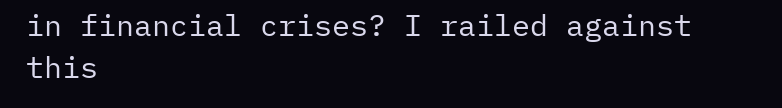in financial crises? I railed against this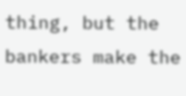thing, but the bankers make the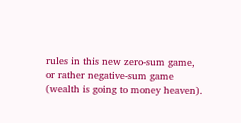rules in this new zero-sum game, or rather negative-sum game (wealth is going to money heaven).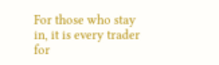For those who stay in, it is every trader for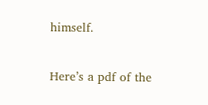himself.

Here’s a pdf of the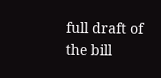full draft of the bill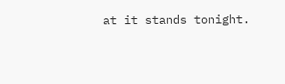at it stands tonight.